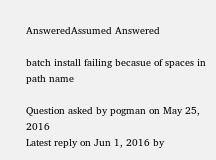AnsweredAssumed Answered

batch install failing becasue of spaces in path name

Question asked by pogman on May 25, 2016
Latest reply on Jun 1, 2016 by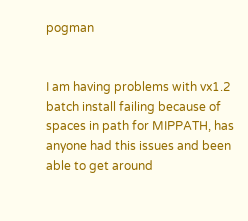pogman


I am having problems with vx1.2 batch install failing because of spaces in path for MIPPATH, has anyone had this issues and been able to get around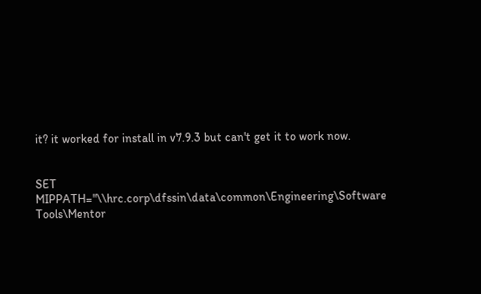it? it worked for install in v7.9.3 but can't get it to work now.


SET MIPPATH="\\hrc.corp\dfssin\data\common\Engineering\Software Tools\Mentor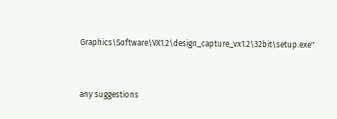Graphics\Software\VX1.2\design_capture_vx1.2\32bit\setup.exe"


any suggestions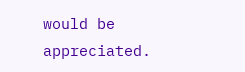would be appreciated.